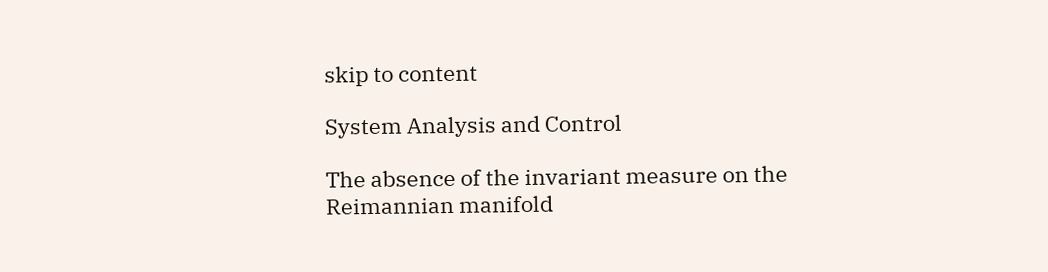skip to content

System Analysis and Control

The absence of the invariant measure on the Reimannian manifold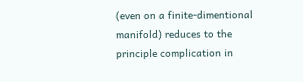(even on a finite-dimentional manifold) reduces to the principle complication in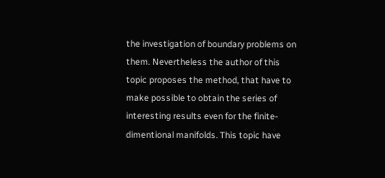the investigation of boundary problems on them. Nevertheless the author of this topic proposes the method, that have to make possible to obtain the series of interesting results even for the finite-dimentional manifolds. This topic have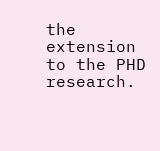the extension to the PHD research.